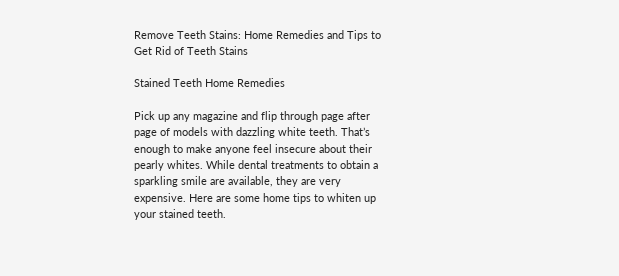Remove Teeth Stains: Home Remedies and Tips to Get Rid of Teeth Stains

Stained Teeth Home Remedies

Pick up any magazine and flip through page after page of models with dazzling white teeth. That’s enough to make anyone feel insecure about their pearly whites. While dental treatments to obtain a sparkling smile are available, they are very expensive. Here are some home tips to whiten up your stained teeth.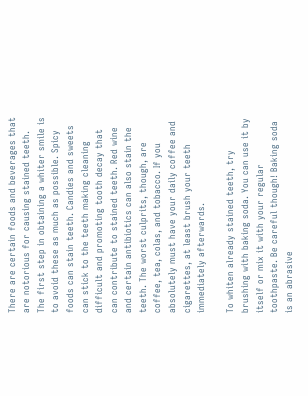There are certain foods and beverages that are notorious for causing stained teeth. The first step in obtaining a whiter smile is to avoid these as much as possible. Spicy foods can stain teeth. Candies and sweets can stick to the teeth making cleaning difficult and promoting tooth decay that can contribute to stained teeth. Red wine and certain antibiotics can also stain the teeth. The worst culprits, though, are coffee, tea, colas, and tobacco. If you absolutely must have your daily coffee and cigarettes, at least brush your teeth immediately afterwards.

To whiten already stained teeth, try brushing with baking soda. You can use it by itself or mix it with your regular toothpaste. Be careful though! Baking soda is an abrasive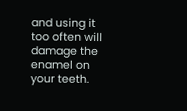and using it too often will damage the enamel on your teeth.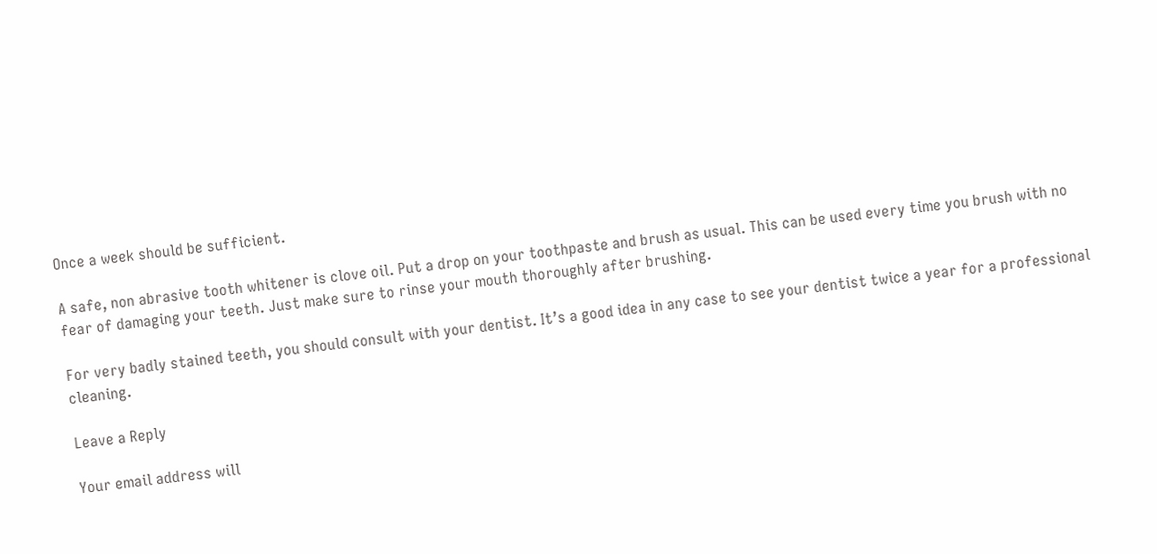Once a week should be sufficient.

A safe, non abrasive tooth whitener is clove oil. Put a drop on your toothpaste and brush as usual. This can be used every time you brush with no fear of damaging your teeth. Just make sure to rinse your mouth thoroughly after brushing.

For very badly stained teeth, you should consult with your dentist. It’s a good idea in any case to see your dentist twice a year for a professional cleaning.

Leave a Reply

Your email address will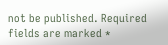not be published. Required fields are marked *